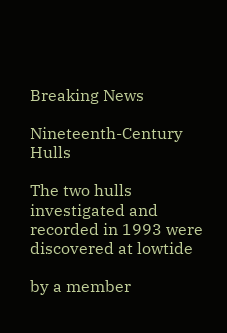Breaking News

Nineteenth-Century Hulls

The two hulls investigated and recorded in 1993 were discovered at lowtide

by a member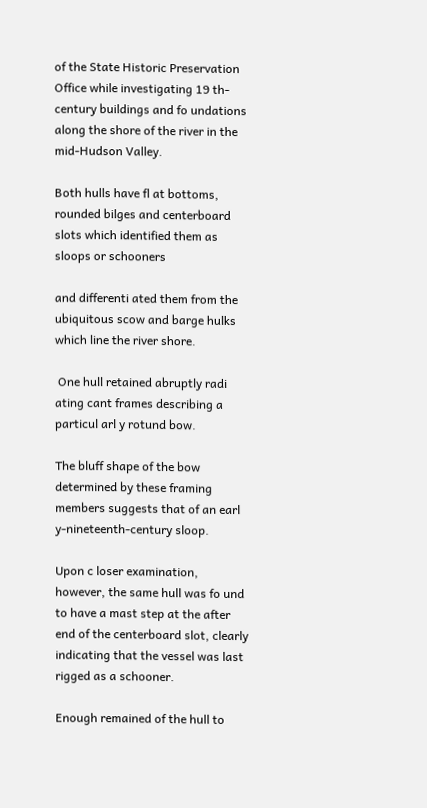of the State Historic Preservation Office while investigating 19 th-century buildings and fo undations along the shore of the river in the mid-Hudson Valley.

Both hulls have fl at bottoms, rounded bilges and centerboard slots which identified them as sloops or schooners

and differenti ated them from the ubiquitous scow and barge hulks which line the river shore.

 One hull retained abruptly radi ating cant frames describing a particul arl y rotund bow.

The bluff shape of the bow determined by these framing members suggests that of an earl y-nineteenth-century sloop.

Upon c loser examination, however, the same hull was fo und to have a mast step at the after end of the centerboard slot, clearly indicating that the vessel was last rigged as a schooner.

Enough remained of the hull to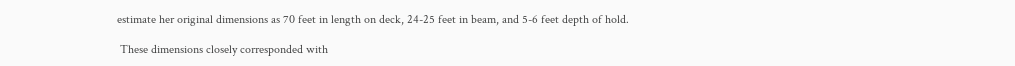estimate her original dimensions as 70 feet in length on deck, 24-25 feet in beam, and 5-6 feet depth of hold.

 These dimensions closely corresponded with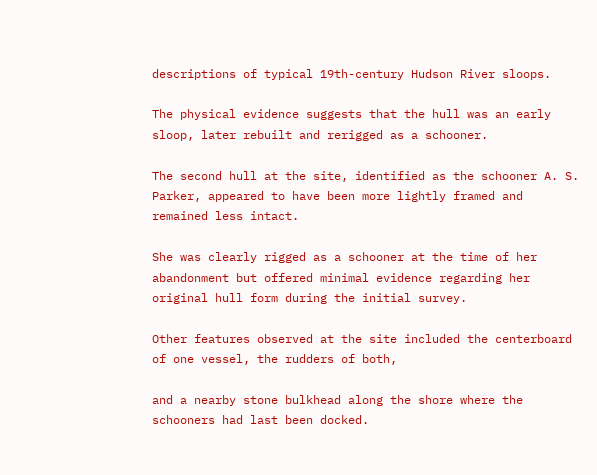descriptions of typical 19th-century Hudson River sloops.

The physical evidence suggests that the hull was an early sloop, later rebuilt and rerigged as a schooner.

The second hull at the site, identified as the schooner A. S. Parker, appeared to have been more lightly framed and remained less intact.

She was clearly rigged as a schooner at the time of her abandonment but offered minimal evidence regarding her original hull form during the initial survey.

Other features observed at the site included the centerboard of one vessel, the rudders of both,

and a nearby stone bulkhead along the shore where the schooners had last been docked.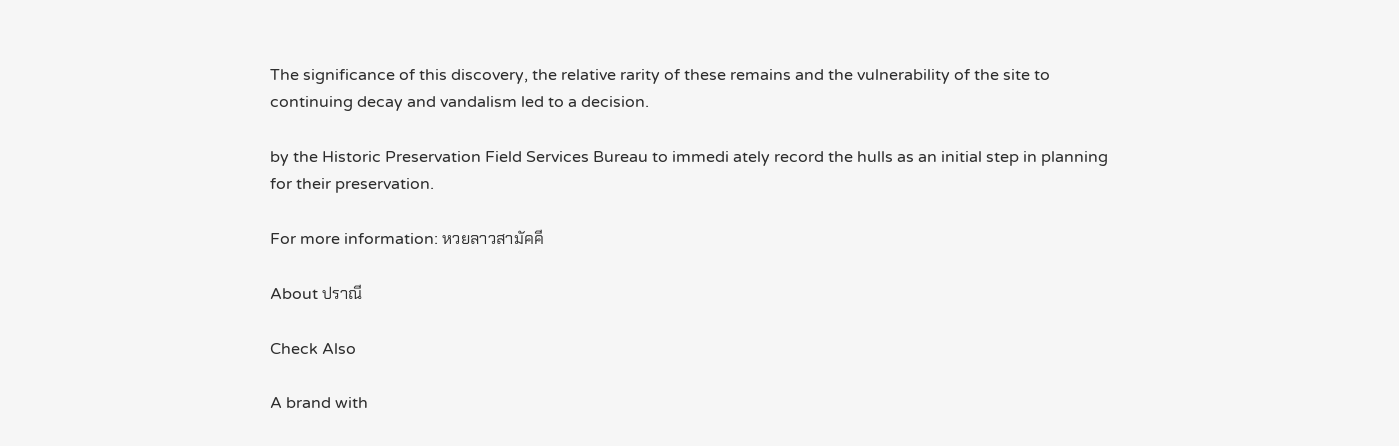The significance of this discovery, the relative rarity of these remains and the vulnerability of the site to continuing decay and vandalism led to a decision.

by the Historic Preservation Field Services Bureau to immedi ately record the hulls as an initial step in planning for their preservation.

For more information: หวยลาวสามัคคี

About ปราณี

Check Also

A brand with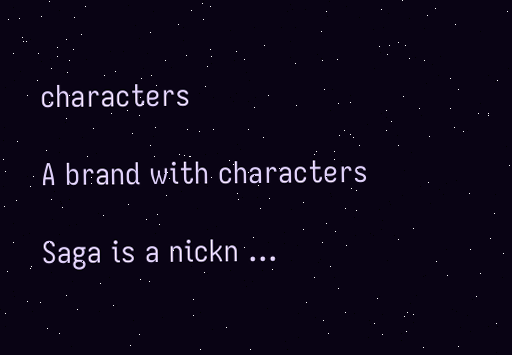characters

A brand with characters

Saga is a nickn …